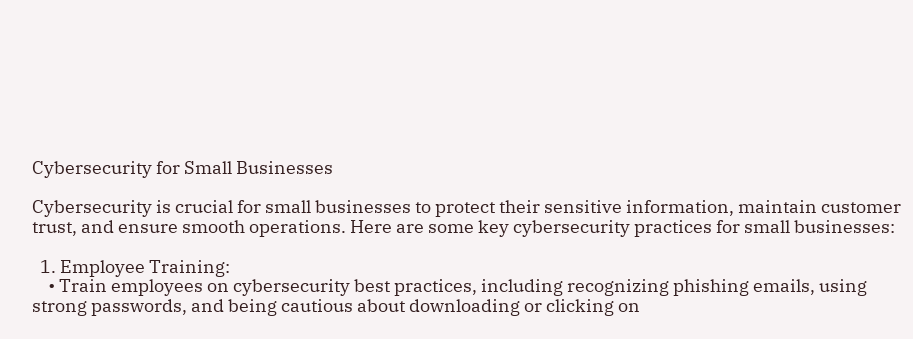Cybersecurity for Small Businesses

Cybersecurity is crucial for small businesses to protect their sensitive information, maintain customer trust, and ensure smooth operations. Here are some key cybersecurity practices for small businesses:

  1. Employee Training:
    • Train employees on cybersecurity best practices, including recognizing phishing emails, using strong passwords, and being cautious about downloading or clicking on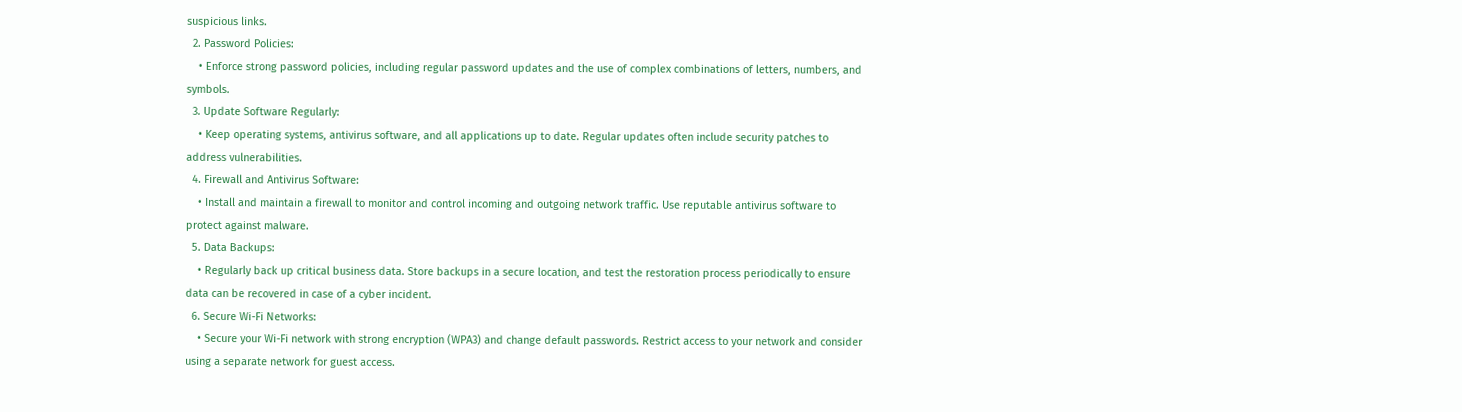suspicious links.
  2. Password Policies:
    • Enforce strong password policies, including regular password updates and the use of complex combinations of letters, numbers, and symbols.
  3. Update Software Regularly:
    • Keep operating systems, antivirus software, and all applications up to date. Regular updates often include security patches to address vulnerabilities.
  4. Firewall and Antivirus Software:
    • Install and maintain a firewall to monitor and control incoming and outgoing network traffic. Use reputable antivirus software to protect against malware.
  5. Data Backups:
    • Regularly back up critical business data. Store backups in a secure location, and test the restoration process periodically to ensure data can be recovered in case of a cyber incident.
  6. Secure Wi-Fi Networks:
    • Secure your Wi-Fi network with strong encryption (WPA3) and change default passwords. Restrict access to your network and consider using a separate network for guest access.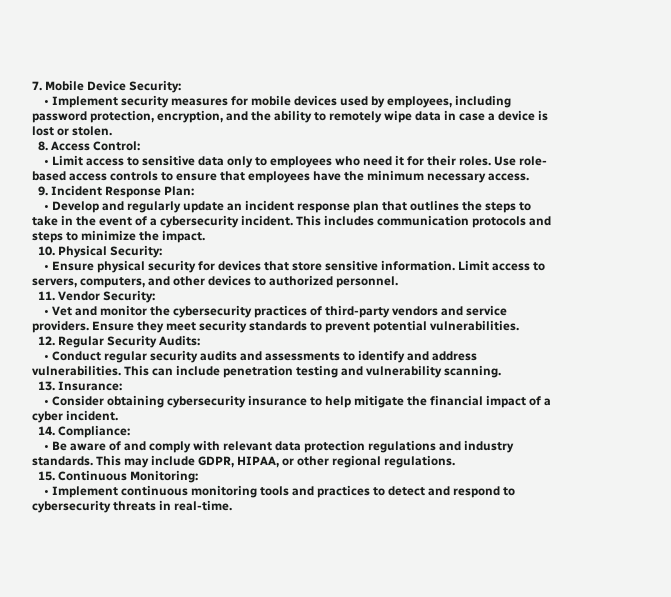7. Mobile Device Security:
    • Implement security measures for mobile devices used by employees, including password protection, encryption, and the ability to remotely wipe data in case a device is lost or stolen.
  8. Access Control:
    • Limit access to sensitive data only to employees who need it for their roles. Use role-based access controls to ensure that employees have the minimum necessary access.
  9. Incident Response Plan:
    • Develop and regularly update an incident response plan that outlines the steps to take in the event of a cybersecurity incident. This includes communication protocols and steps to minimize the impact.
  10. Physical Security:
    • Ensure physical security for devices that store sensitive information. Limit access to servers, computers, and other devices to authorized personnel.
  11. Vendor Security:
    • Vet and monitor the cybersecurity practices of third-party vendors and service providers. Ensure they meet security standards to prevent potential vulnerabilities.
  12. Regular Security Audits:
    • Conduct regular security audits and assessments to identify and address vulnerabilities. This can include penetration testing and vulnerability scanning.
  13. Insurance:
    • Consider obtaining cybersecurity insurance to help mitigate the financial impact of a cyber incident.
  14. Compliance:
    • Be aware of and comply with relevant data protection regulations and industry standards. This may include GDPR, HIPAA, or other regional regulations.
  15. Continuous Monitoring:
    • Implement continuous monitoring tools and practices to detect and respond to cybersecurity threats in real-time.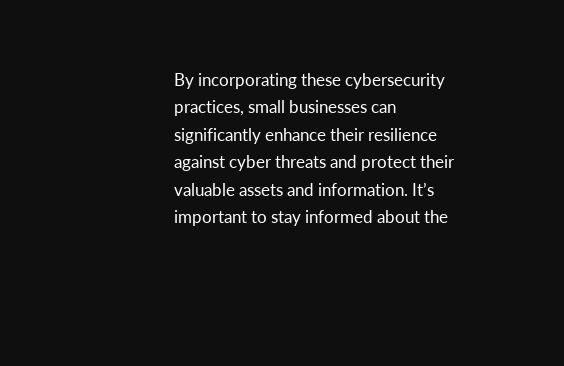By incorporating these cybersecurity practices, small businesses can significantly enhance their resilience against cyber threats and protect their valuable assets and information. It’s important to stay informed about the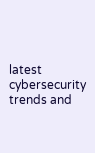latest cybersecurity trends and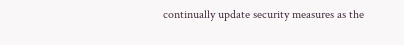continually update security measures as the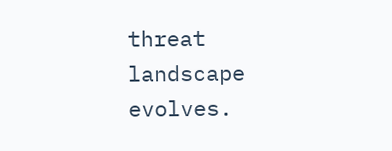threat landscape evolves.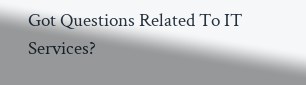Got Questions Related To IT Services?